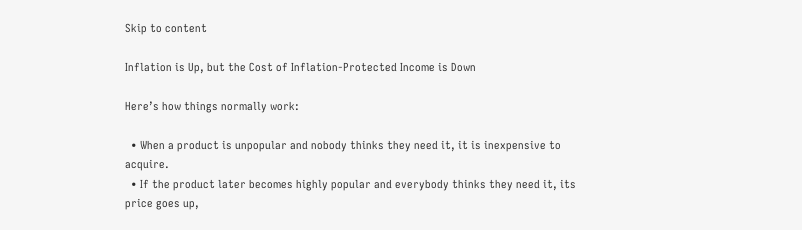Skip to content

Inflation is Up, but the Cost of Inflation-Protected Income is Down

Here’s how things normally work:

  • When a product is unpopular and nobody thinks they need it, it is inexpensive to acquire.
  • If the product later becomes highly popular and everybody thinks they need it, its price goes up,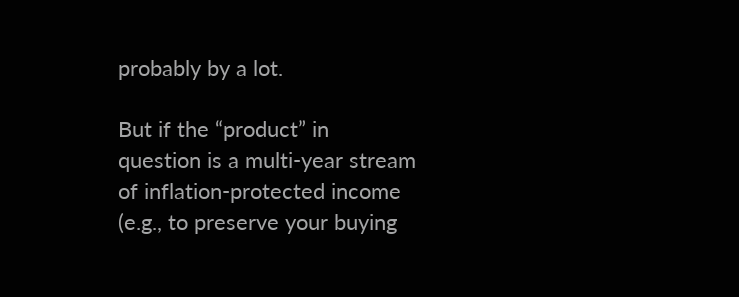probably by a lot.

But if the “product” in question is a multi-year stream of inflation-protected income (e.g., to preserve your buying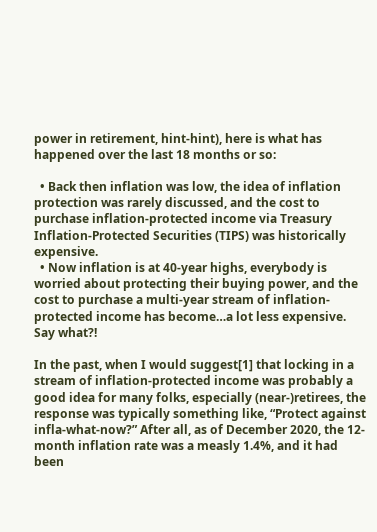power in retirement, hint-hint), here is what has happened over the last 18 months or so:

  • Back then inflation was low, the idea of inflation protection was rarely discussed, and the cost to purchase inflation-protected income via Treasury Inflation-Protected Securities (TIPS) was historically expensive.
  • Now inflation is at 40-year highs, everybody is worried about protecting their buying power, and the cost to purchase a multi-year stream of inflation-protected income has become…a lot less expensive. Say what?!

In the past, when I would suggest[1] that locking in a stream of inflation-protected income was probably a good idea for many folks, especially (near-)retirees, the response was typically something like, “Protect against infla-what-now?” After all, as of December 2020, the 12-month inflation rate was a measly 1.4%, and it had been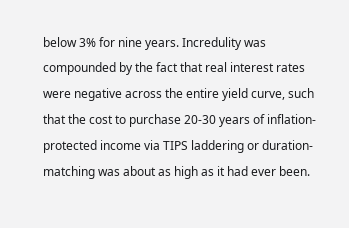below 3% for nine years. Incredulity was compounded by the fact that real interest rates were negative across the entire yield curve, such that the cost to purchase 20-30 years of inflation-protected income via TIPS laddering or duration-matching was about as high as it had ever been.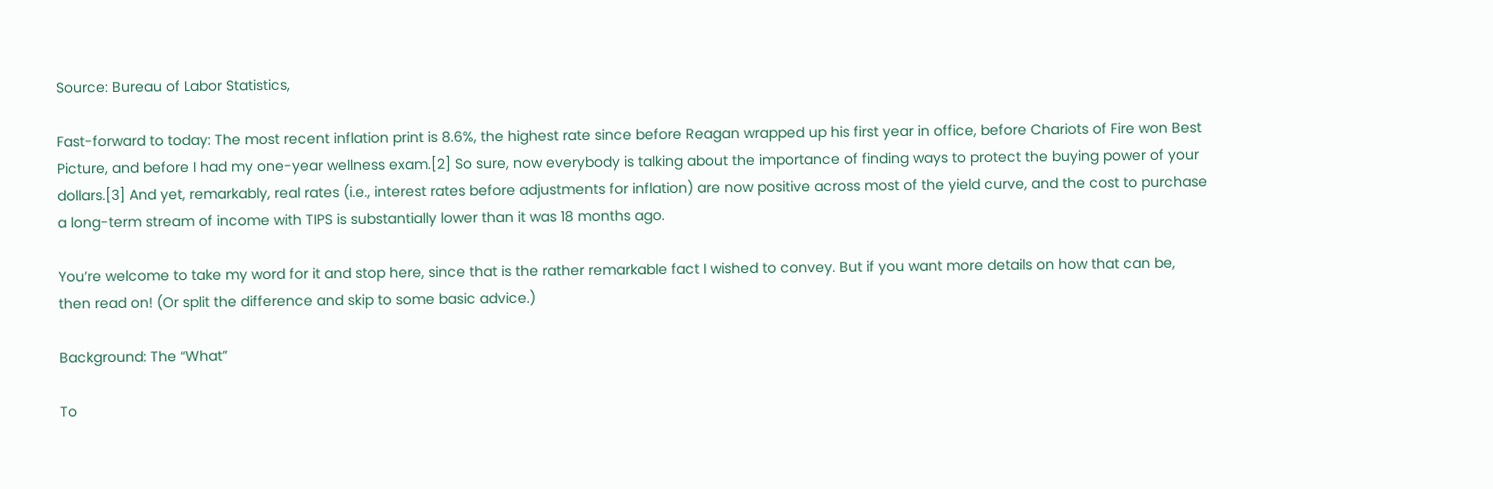Source: Bureau of Labor Statistics,

Fast-forward to today: The most recent inflation print is 8.6%, the highest rate since before Reagan wrapped up his first year in office, before Chariots of Fire won Best Picture, and before I had my one-year wellness exam.[2] So sure, now everybody is talking about the importance of finding ways to protect the buying power of your dollars.[3] And yet, remarkably, real rates (i.e., interest rates before adjustments for inflation) are now positive across most of the yield curve, and the cost to purchase a long-term stream of income with TIPS is substantially lower than it was 18 months ago.

You’re welcome to take my word for it and stop here, since that is the rather remarkable fact I wished to convey. But if you want more details on how that can be, then read on! (Or split the difference and skip to some basic advice.)

Background: The “What”

To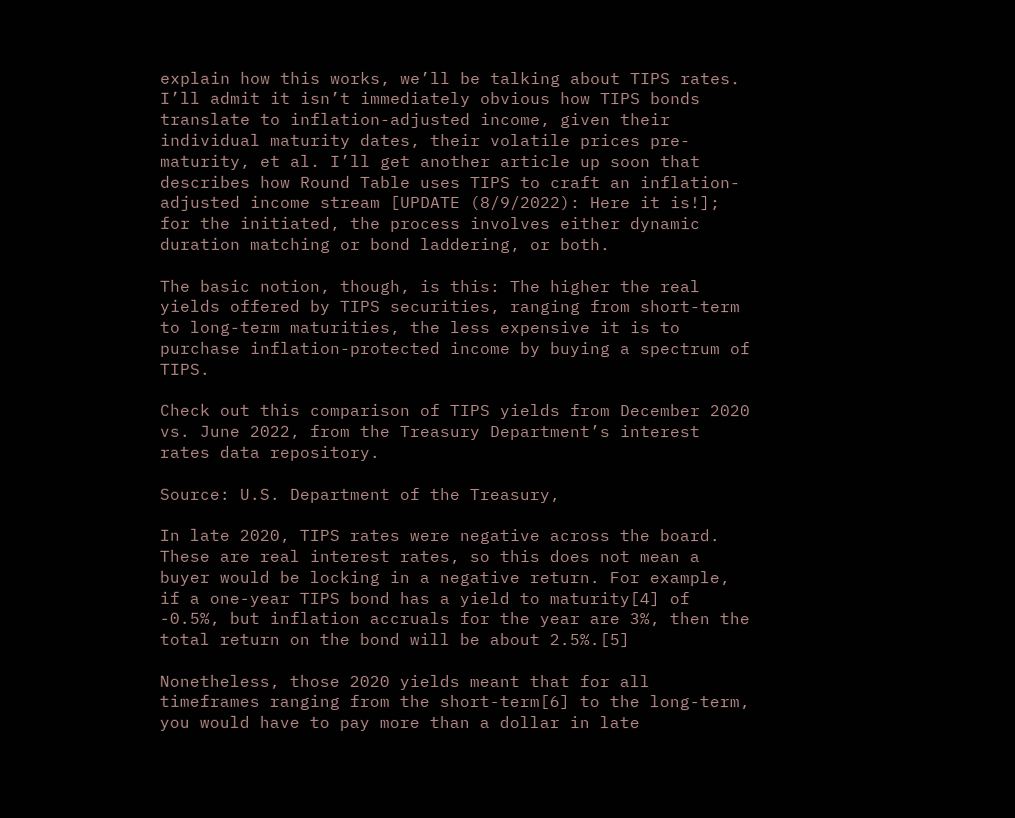explain how this works, we’ll be talking about TIPS rates. I’ll admit it isn’t immediately obvious how TIPS bonds translate to inflation-adjusted income, given their individual maturity dates, their volatile prices pre-maturity, et al. I’ll get another article up soon that describes how Round Table uses TIPS to craft an inflation-adjusted income stream [UPDATE (8/9/2022): Here it is!]; for the initiated, the process involves either dynamic duration matching or bond laddering, or both.

The basic notion, though, is this: The higher the real yields offered by TIPS securities, ranging from short-term to long-term maturities, the less expensive it is to purchase inflation-protected income by buying a spectrum of TIPS.

Check out this comparison of TIPS yields from December 2020 vs. June 2022, from the Treasury Department’s interest rates data repository.

Source: U.S. Department of the Treasury,

In late 2020, TIPS rates were negative across the board. These are real interest rates, so this does not mean a buyer would be locking in a negative return. For example, if a one-year TIPS bond has a yield to maturity[4] of -0.5%, but inflation accruals for the year are 3%, then the total return on the bond will be about 2.5%.[5]

Nonetheless, those 2020 yields meant that for all timeframes ranging from the short-term[6] to the long-term, you would have to pay more than a dollar in late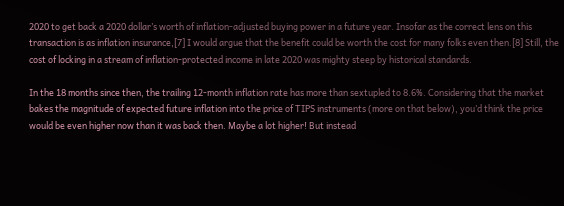2020 to get back a 2020 dollar’s worth of inflation-adjusted buying power in a future year. Insofar as the correct lens on this transaction is as inflation insurance,[7] I would argue that the benefit could be worth the cost for many folks even then.[8] Still, the cost of locking in a stream of inflation-protected income in late 2020 was mighty steep by historical standards.

In the 18 months since then, the trailing 12-month inflation rate has more than sextupled to 8.6%. Considering that the market bakes the magnitude of expected future inflation into the price of TIPS instruments (more on that below), you’d think the price would be even higher now than it was back then. Maybe a lot higher! But instead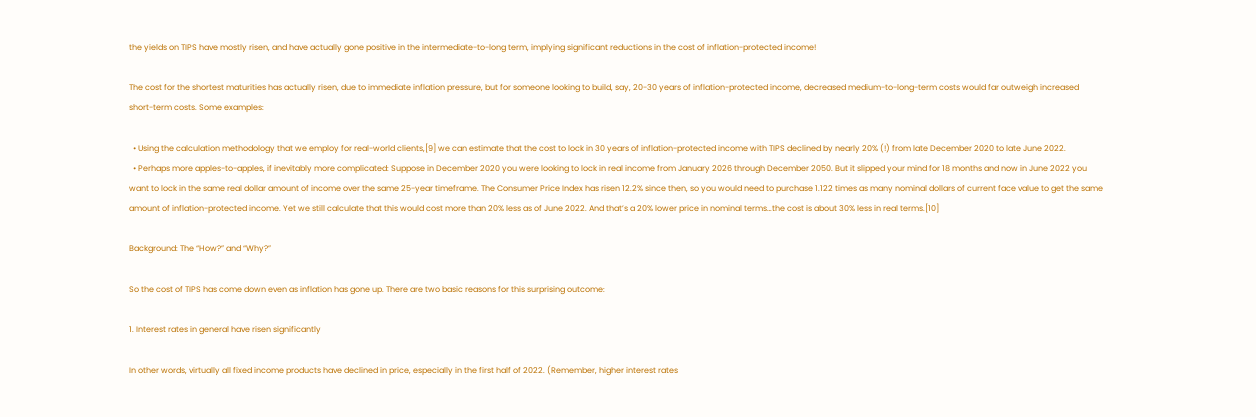the yields on TIPS have mostly risen, and have actually gone positive in the intermediate-to-long term, implying significant reductions in the cost of inflation-protected income!

The cost for the shortest maturities has actually risen, due to immediate inflation pressure, but for someone looking to build, say, 20-30 years of inflation-protected income, decreased medium-to-long-term costs would far outweigh increased short-term costs. Some examples:

  • Using the calculation methodology that we employ for real-world clients,[9] we can estimate that the cost to lock in 30 years of inflation-protected income with TIPS declined by nearly 20% (!) from late December 2020 to late June 2022.
  • Perhaps more apples-to-apples, if inevitably more complicated: Suppose in December 2020 you were looking to lock in real income from January 2026 through December 2050. But it slipped your mind for 18 months and now in June 2022 you want to lock in the same real dollar amount of income over the same 25-year timeframe. The Consumer Price Index has risen 12.2% since then, so you would need to purchase 1.122 times as many nominal dollars of current face value to get the same amount of inflation-protected income. Yet we still calculate that this would cost more than 20% less as of June 2022. And that’s a 20% lower price in nominal terms…the cost is about 30% less in real terms.[10]

Background: The “How?” and “Why?”

So the cost of TIPS has come down even as inflation has gone up. There are two basic reasons for this surprising outcome:

1. Interest rates in general have risen significantly

In other words, virtually all fixed income products have declined in price, especially in the first half of 2022. (Remember, higher interest rates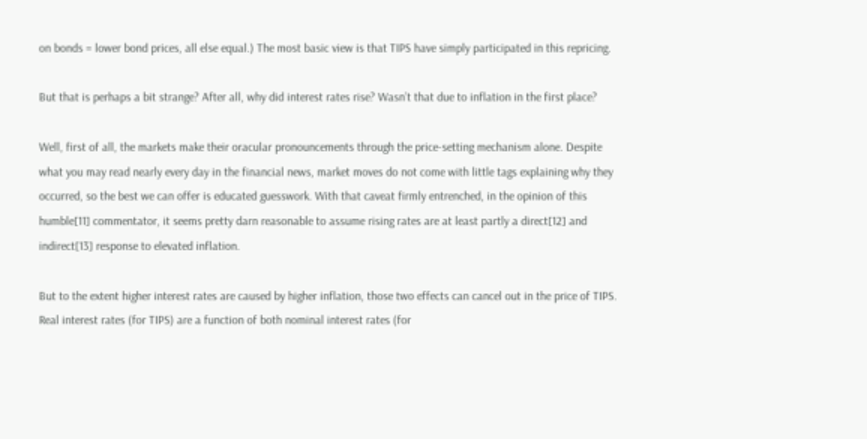on bonds = lower bond prices, all else equal.) The most basic view is that TIPS have simply participated in this repricing.

But that is perhaps a bit strange? After all, why did interest rates rise? Wasn’t that due to inflation in the first place?

Well, first of all, the markets make their oracular pronouncements through the price-setting mechanism alone. Despite what you may read nearly every day in the financial news, market moves do not come with little tags explaining why they occurred, so the best we can offer is educated guesswork. With that caveat firmly entrenched, in the opinion of this humble[11] commentator, it seems pretty darn reasonable to assume rising rates are at least partly a direct[12] and indirect[13] response to elevated inflation.

But to the extent higher interest rates are caused by higher inflation, those two effects can cancel out in the price of TIPS. Real interest rates (for TIPS) are a function of both nominal interest rates (for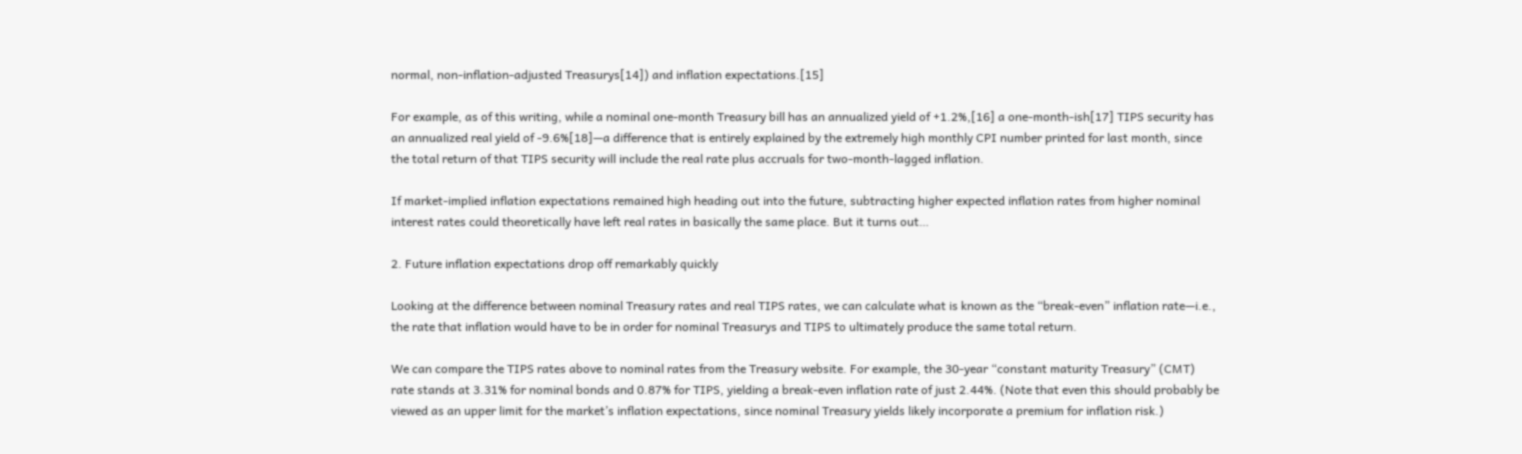normal, non-inflation-adjusted Treasurys[14]) and inflation expectations.[15]

For example, as of this writing, while a nominal one-month Treasury bill has an annualized yield of +1.2%,[16] a one-month-ish[17] TIPS security has an annualized real yield of -9.6%[18]—a difference that is entirely explained by the extremely high monthly CPI number printed for last month, since the total return of that TIPS security will include the real rate plus accruals for two-month-lagged inflation.

If market-implied inflation expectations remained high heading out into the future, subtracting higher expected inflation rates from higher nominal interest rates could theoretically have left real rates in basically the same place. But it turns out…

2. Future inflation expectations drop off remarkably quickly

Looking at the difference between nominal Treasury rates and real TIPS rates, we can calculate what is known as the “break-even” inflation rate—i.e., the rate that inflation would have to be in order for nominal Treasurys and TIPS to ultimately produce the same total return.

We can compare the TIPS rates above to nominal rates from the Treasury website. For example, the 30-year “constant maturity Treasury” (CMT) rate stands at 3.31% for nominal bonds and 0.87% for TIPS, yielding a break-even inflation rate of just 2.44%. (Note that even this should probably be viewed as an upper limit for the market’s inflation expectations, since nominal Treasury yields likely incorporate a premium for inflation risk.)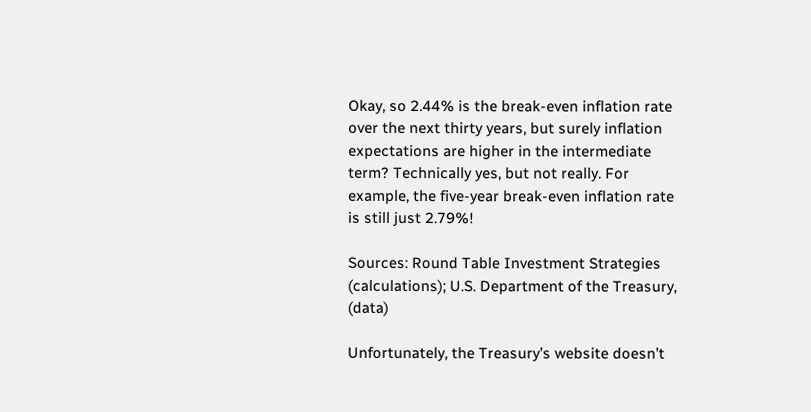Okay, so 2.44% is the break-even inflation rate over the next thirty years, but surely inflation expectations are higher in the intermediate term? Technically yes, but not really. For example, the five-year break-even inflation rate is still just 2.79%!

Sources: Round Table Investment Strategies (calculations); U.S. Department of the Treasury, (data)

Unfortunately, the Treasury’s website doesn’t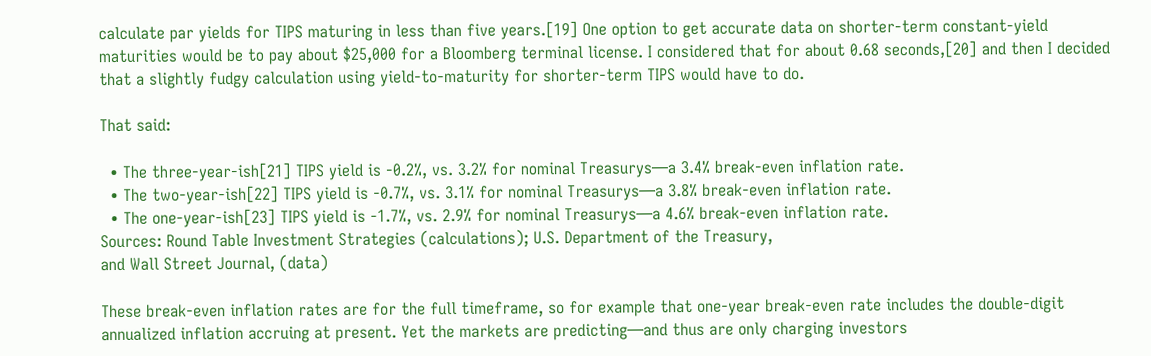calculate par yields for TIPS maturing in less than five years.[19] One option to get accurate data on shorter-term constant-yield maturities would be to pay about $25,000 for a Bloomberg terminal license. I considered that for about 0.68 seconds,[20] and then I decided that a slightly fudgy calculation using yield-to-maturity for shorter-term TIPS would have to do.

That said:

  • The three-year-ish[21] TIPS yield is -0.2%, vs. 3.2% for nominal Treasurys—a 3.4% break-even inflation rate.
  • The two-year-ish[22] TIPS yield is -0.7%, vs. 3.1% for nominal Treasurys—a 3.8% break-even inflation rate.
  • The one-year-ish[23] TIPS yield is -1.7%, vs. 2.9% for nominal Treasurys—a 4.6% break-even inflation rate.
Sources: Round Table Investment Strategies (calculations); U.S. Department of the Treasury,
and Wall Street Journal, (data)

These break-even inflation rates are for the full timeframe, so for example that one-year break-even rate includes the double-digit annualized inflation accruing at present. Yet the markets are predicting—and thus are only charging investors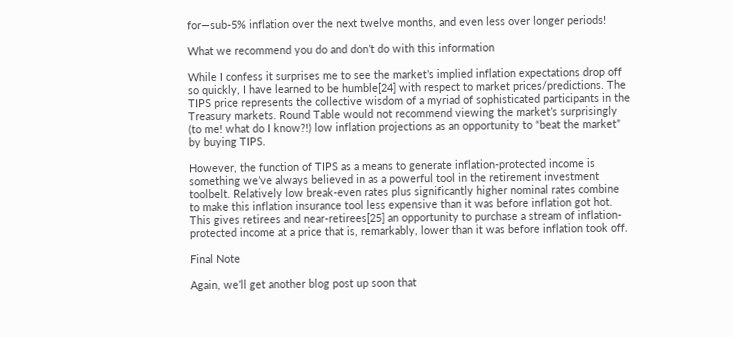for—sub-5% inflation over the next twelve months, and even less over longer periods!

What we recommend you do and don’t do with this information

While I confess it surprises me to see the market’s implied inflation expectations drop off so quickly, I have learned to be humble[24] with respect to market prices/predictions. The TIPS price represents the collective wisdom of a myriad of sophisticated participants in the Treasury markets. Round Table would not recommend viewing the market’s surprisingly (to me! what do I know?!) low inflation projections as an opportunity to “beat the market” by buying TIPS.

However, the function of TIPS as a means to generate inflation-protected income is something we’ve always believed in as a powerful tool in the retirement investment toolbelt. Relatively low break-even rates plus significantly higher nominal rates combine to make this inflation insurance tool less expensive than it was before inflation got hot. This gives retirees and near-retirees[25] an opportunity to purchase a stream of inflation-protected income at a price that is, remarkably, lower than it was before inflation took off.

Final Note

Again, we’ll get another blog post up soon that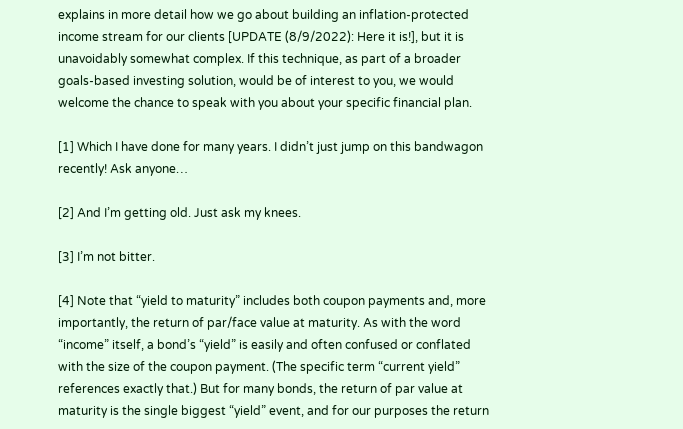explains in more detail how we go about building an inflation-protected income stream for our clients [UPDATE (8/9/2022): Here it is!], but it is unavoidably somewhat complex. If this technique, as part of a broader goals-based investing solution, would be of interest to you, we would welcome the chance to speak with you about your specific financial plan.

[1] Which I have done for many years. I didn’t just jump on this bandwagon recently! Ask anyone…

[2] And I’m getting old. Just ask my knees.

[3] I’m not bitter.

[4] Note that “yield to maturity” includes both coupon payments and, more importantly, the return of par/face value at maturity. As with the word “income” itself, a bond’s “yield” is easily and often confused or conflated with the size of the coupon payment. (The specific term “current yield” references exactly that.) But for many bonds, the return of par value at maturity is the single biggest “yield” event, and for our purposes the return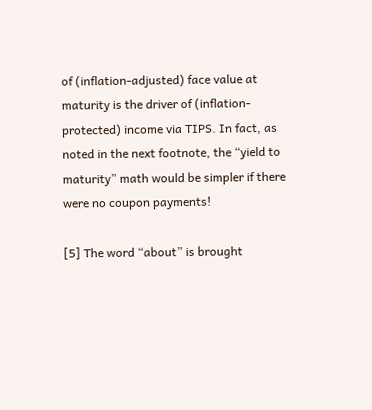of (inflation-adjusted) face value at maturity is the driver of (inflation-protected) income via TIPS. In fact, as noted in the next footnote, the “yield to maturity” math would be simpler if there were no coupon payments!

[5] The word “about” is brought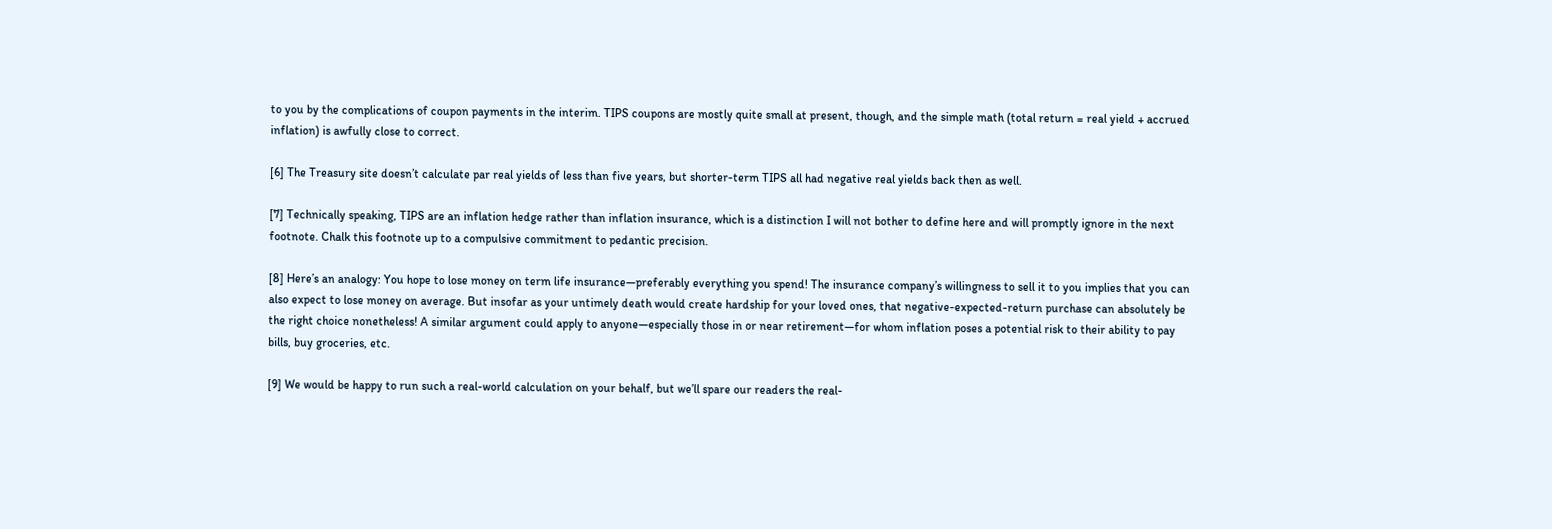to you by the complications of coupon payments in the interim. TIPS coupons are mostly quite small at present, though, and the simple math (total return = real yield + accrued inflation) is awfully close to correct.

[6] The Treasury site doesn’t calculate par real yields of less than five years, but shorter-term TIPS all had negative real yields back then as well.

[7] Technically speaking, TIPS are an inflation hedge rather than inflation insurance, which is a distinction I will not bother to define here and will promptly ignore in the next footnote. Chalk this footnote up to a compulsive commitment to pedantic precision.

[8] Here’s an analogy: You hope to lose money on term life insurance—preferably everything you spend! The insurance company’s willingness to sell it to you implies that you can also expect to lose money on average. But insofar as your untimely death would create hardship for your loved ones, that negative-expected-return purchase can absolutely be the right choice nonetheless! A similar argument could apply to anyone—especially those in or near retirement—for whom inflation poses a potential risk to their ability to pay bills, buy groceries, etc.

[9] We would be happy to run such a real-world calculation on your behalf, but we’ll spare our readers the real-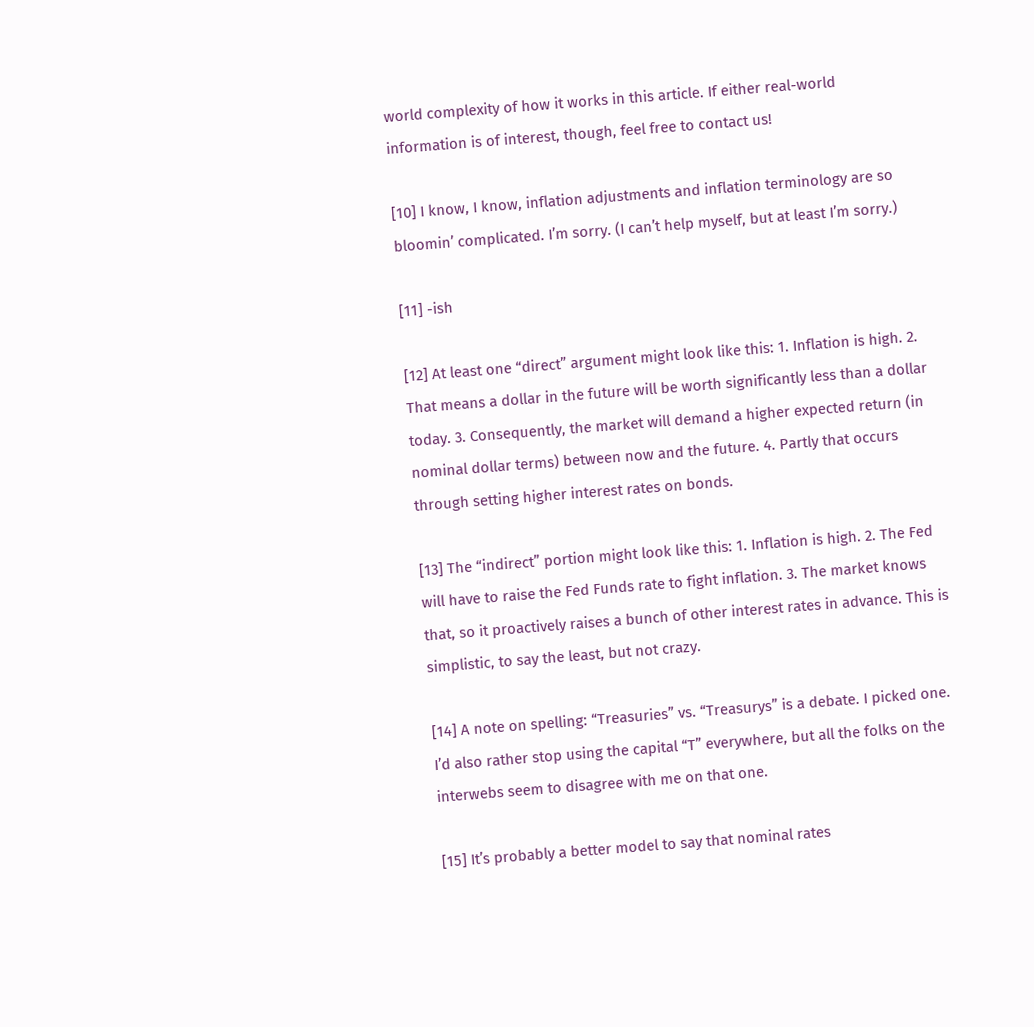world complexity of how it works in this article. If either real-world information is of interest, though, feel free to contact us!

[10] I know, I know, inflation adjustments and inflation terminology are so bloomin’ complicated. I’m sorry. (I can’t help myself, but at least I’m sorry.)

[11] -ish

[12] At least one “direct” argument might look like this: 1. Inflation is high. 2. That means a dollar in the future will be worth significantly less than a dollar today. 3. Consequently, the market will demand a higher expected return (in nominal dollar terms) between now and the future. 4. Partly that occurs through setting higher interest rates on bonds.

[13] The “indirect” portion might look like this: 1. Inflation is high. 2. The Fed will have to raise the Fed Funds rate to fight inflation. 3. The market knows that, so it proactively raises a bunch of other interest rates in advance. This is simplistic, to say the least, but not crazy.

[14] A note on spelling: “Treasuries” vs. “Treasurys” is a debate. I picked one. I’d also rather stop using the capital “T” everywhere, but all the folks on the interwebs seem to disagree with me on that one.

[15] It’s probably a better model to say that nominal rates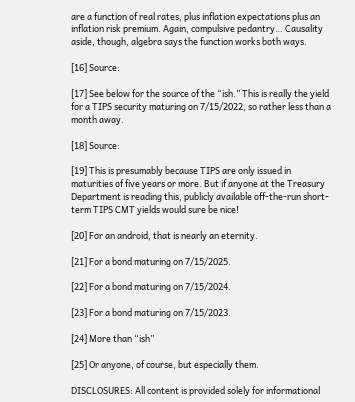are a function of real rates, plus inflation expectations plus an inflation risk premium. Again, compulsive pedantry… Causality aside, though, algebra says the function works both ways.

[16] Source:

[17] See below for the source of the “ish.” This is really the yield for a TIPS security maturing on 7/15/2022, so rather less than a month away.

[18] Source:

[19] This is presumably because TIPS are only issued in maturities of five years or more. But if anyone at the Treasury Department is reading this, publicly available off-the-run short-term TIPS CMT yields would sure be nice!

[20] For an android, that is nearly an eternity.

[21] For a bond maturing on 7/15/2025.

[22] For a bond maturing on 7/15/2024.

[23] For a bond maturing on 7/15/2023.

[24] More than “ish”

[25] Or anyone, of course, but especially them.

DISCLOSURES: All content is provided solely for informational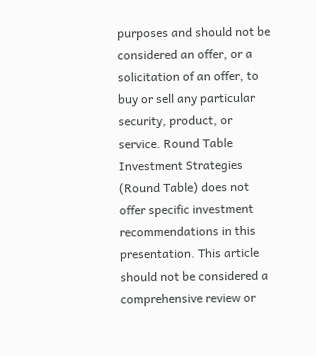purposes and should not be considered an offer, or a solicitation of an offer, to buy or sell any particular security, product, or service. Round Table Investment Strategies (Round Table) does not offer specific investment recommendations in this presentation. This article should not be considered a comprehensive review or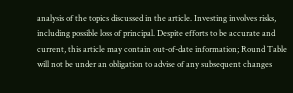analysis of the topics discussed in the article. Investing involves risks, including possible loss of principal. Despite efforts to be accurate and current, this article may contain out-of-date information; Round Table will not be under an obligation to advise of any subsequent changes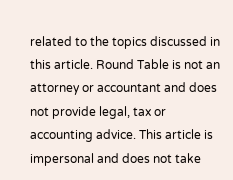related to the topics discussed in this article. Round Table is not an attorney or accountant and does not provide legal, tax or accounting advice. This article is impersonal and does not take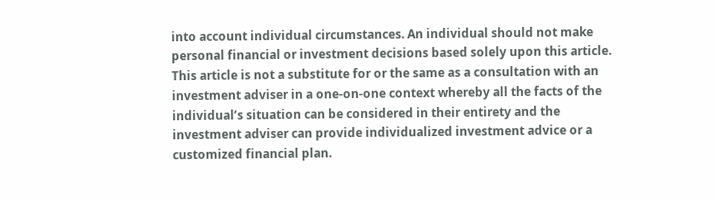into account individual circumstances. An individual should not make personal financial or investment decisions based solely upon this article. This article is not a substitute for or the same as a consultation with an investment adviser in a one-on-one context whereby all the facts of the individual’s situation can be considered in their entirety and the investment adviser can provide individualized investment advice or a customized financial plan.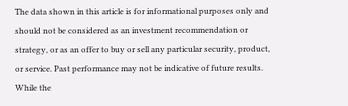The data shown in this article is for informational purposes only and should not be considered as an investment recommendation or strategy, or as an offer to buy or sell any particular security, product, or service. Past performance may not be indicative of future results. While the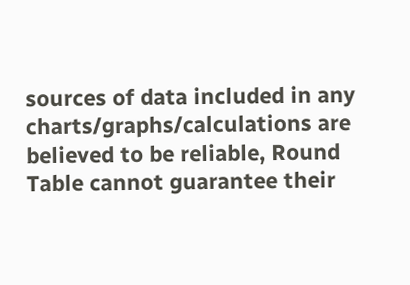sources of data included in any charts/graphs/calculations are believed to be reliable, Round Table cannot guarantee their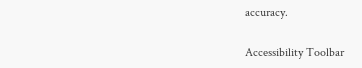accuracy.

Accessibility Toolbar